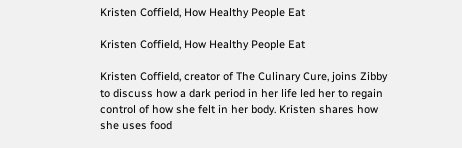Kristen Coffield, How Healthy People Eat

Kristen Coffield, How Healthy People Eat

Kristen Coffield, creator of The Culinary Cure, joins Zibby to discuss how a dark period in her life led her to regain control of how she felt in her body. Kristen shares how she uses food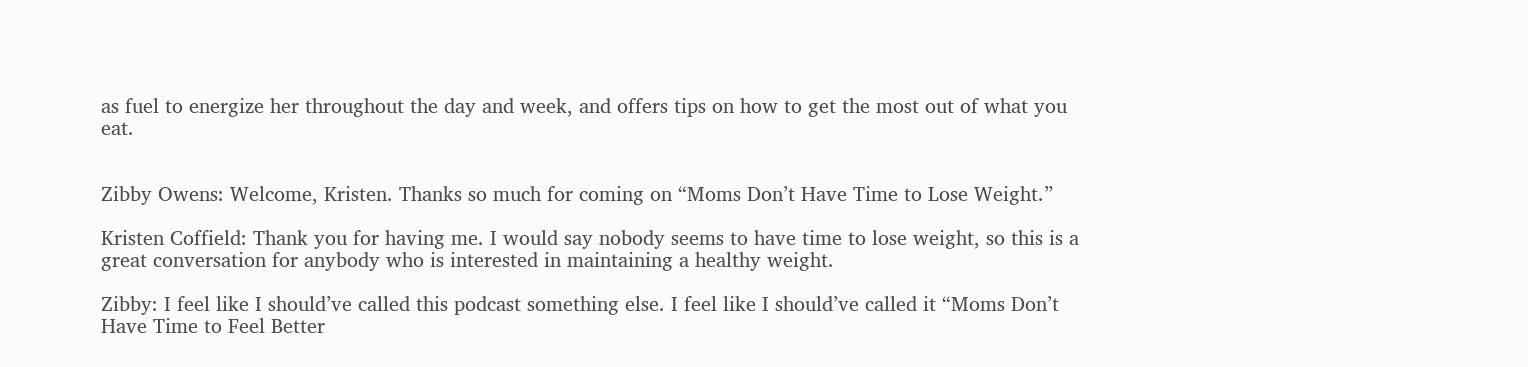as fuel to energize her throughout the day and week, and offers tips on how to get the most out of what you eat.


Zibby Owens: Welcome, Kristen. Thanks so much for coming on “Moms Don’t Have Time to Lose Weight.”

Kristen Coffield: Thank you for having me. I would say nobody seems to have time to lose weight, so this is a great conversation for anybody who is interested in maintaining a healthy weight.

Zibby: I feel like I should’ve called this podcast something else. I feel like I should’ve called it “Moms Don’t Have Time to Feel Better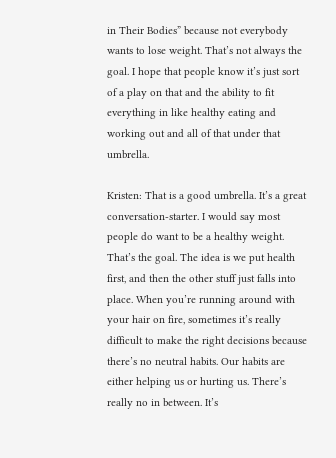in Their Bodies” because not everybody wants to lose weight. That’s not always the goal. I hope that people know it’s just sort of a play on that and the ability to fit everything in like healthy eating and working out and all of that under that umbrella.

Kristen: That is a good umbrella. It’s a great conversation-starter. I would say most people do want to be a healthy weight. That’s the goal. The idea is we put health first, and then the other stuff just falls into place. When you’re running around with your hair on fire, sometimes it’s really difficult to make the right decisions because there’s no neutral habits. Our habits are either helping us or hurting us. There’s really no in between. It’s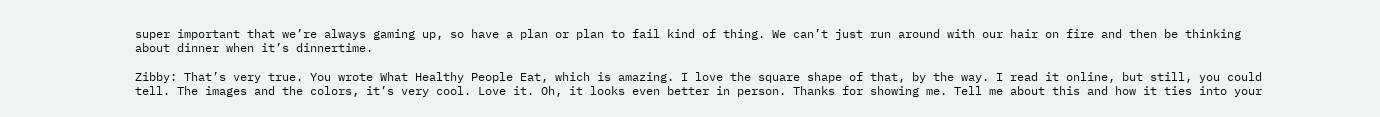super important that we’re always gaming up, so have a plan or plan to fail kind of thing. We can’t just run around with our hair on fire and then be thinking about dinner when it’s dinnertime.

Zibby: That’s very true. You wrote What Healthy People Eat, which is amazing. I love the square shape of that, by the way. I read it online, but still, you could tell. The images and the colors, it’s very cool. Love it. Oh, it looks even better in person. Thanks for showing me. Tell me about this and how it ties into your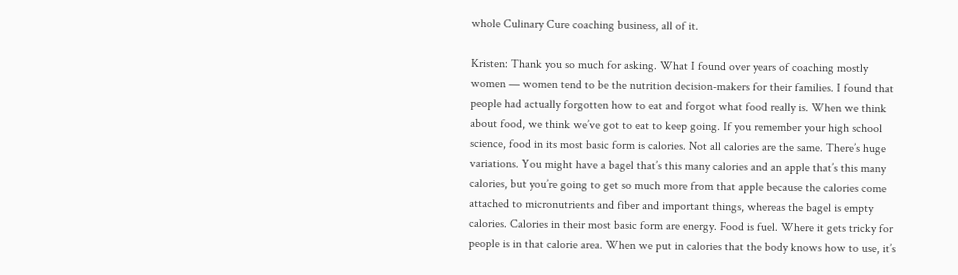whole Culinary Cure coaching business, all of it.

Kristen: Thank you so much for asking. What I found over years of coaching mostly women — women tend to be the nutrition decision-makers for their families. I found that people had actually forgotten how to eat and forgot what food really is. When we think about food, we think we’ve got to eat to keep going. If you remember your high school science, food in its most basic form is calories. Not all calories are the same. There’s huge variations. You might have a bagel that’s this many calories and an apple that’s this many calories, but you’re going to get so much more from that apple because the calories come attached to micronutrients and fiber and important things, whereas the bagel is empty calories. Calories in their most basic form are energy. Food is fuel. Where it gets tricky for people is in that calorie area. When we put in calories that the body knows how to use, it’s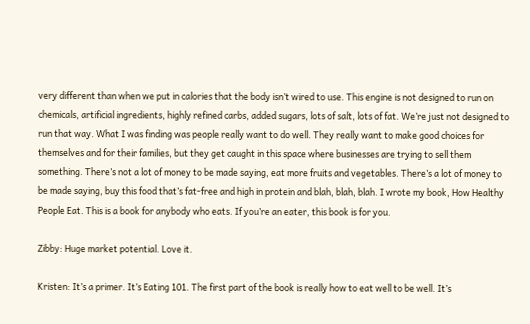very different than when we put in calories that the body isn’t wired to use. This engine is not designed to run on chemicals, artificial ingredients, highly refined carbs, added sugars, lots of salt, lots of fat. We’re just not designed to run that way. What I was finding was people really want to do well. They really want to make good choices for themselves and for their families, but they get caught in this space where businesses are trying to sell them something. There’s not a lot of money to be made saying, eat more fruits and vegetables. There’s a lot of money to be made saying, buy this food that’s fat-free and high in protein and blah, blah, blah. I wrote my book, How Healthy People Eat. This is a book for anybody who eats. If you’re an eater, this book is for you.

Zibby: Huge market potential. Love it.

Kristen: It’s a primer. It’s Eating 101. The first part of the book is really how to eat well to be well. It’s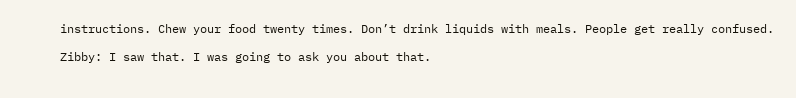instructions. Chew your food twenty times. Don’t drink liquids with meals. People get really confused.

Zibby: I saw that. I was going to ask you about that.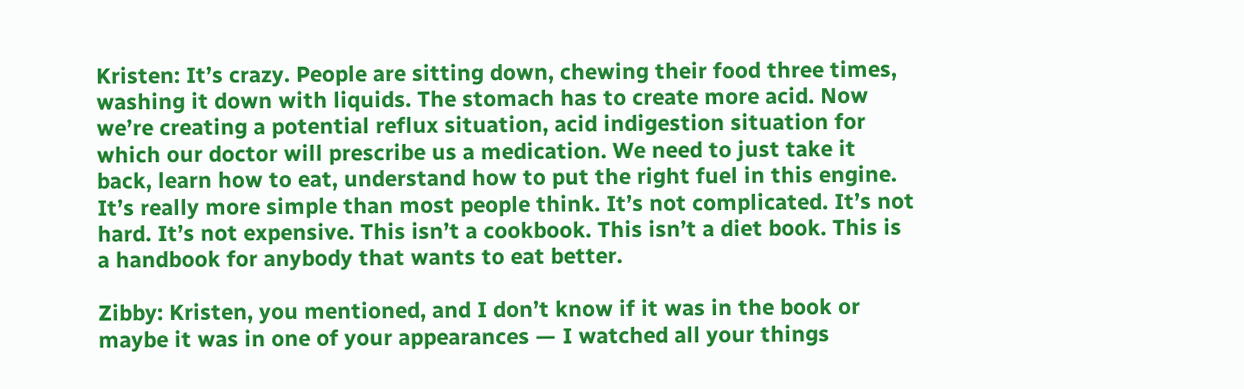Kristen: It’s crazy. People are sitting down, chewing their food three times, washing it down with liquids. The stomach has to create more acid. Now we’re creating a potential reflux situation, acid indigestion situation for which our doctor will prescribe us a medication. We need to just take it back, learn how to eat, understand how to put the right fuel in this engine. It’s really more simple than most people think. It’s not complicated. It’s not hard. It’s not expensive. This isn’t a cookbook. This isn’t a diet book. This is a handbook for anybody that wants to eat better.

Zibby: Kristen, you mentioned, and I don’t know if it was in the book or maybe it was in one of your appearances — I watched all your things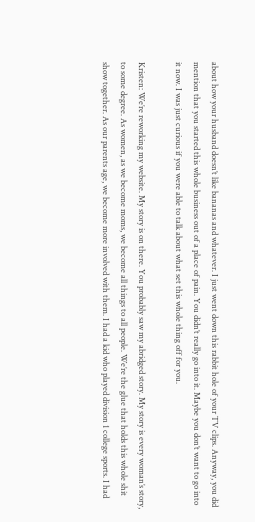about how your husband doesn’t like bananas and whatever. I just went down this rabbit hole of your TV clips. Anyway, you did mention that you started this whole business out of a place of pain. You didn’t really go into it. Maybe you don’t want to go into it now. I was just curious if you were able to talk about what set this whole thing off for you.

Kristen: We’re reworking my website. My story is on there. You probably saw my abridged story. My story is every woman’s story, to some degree. As women, as we become moms, we become all things to all people. We’re the glue that holds this whole shit show together. As our parents age, we become more involved with them. I had a kid who played division 1 college sports. I had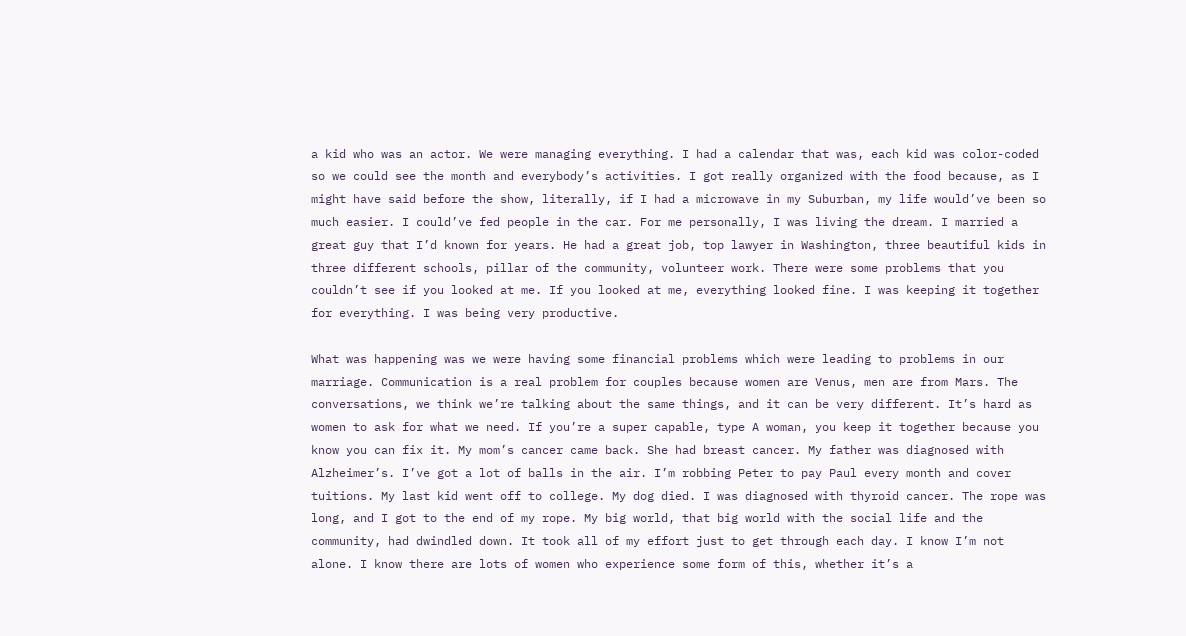a kid who was an actor. We were managing everything. I had a calendar that was, each kid was color-coded so we could see the month and everybody’s activities. I got really organized with the food because, as I might have said before the show, literally, if I had a microwave in my Suburban, my life would’ve been so much easier. I could’ve fed people in the car. For me personally, I was living the dream. I married a great guy that I’d known for years. He had a great job, top lawyer in Washington, three beautiful kids in three different schools, pillar of the community, volunteer work. There were some problems that you couldn’t see if you looked at me. If you looked at me, everything looked fine. I was keeping it together for everything. I was being very productive.

What was happening was we were having some financial problems which were leading to problems in our marriage. Communication is a real problem for couples because women are Venus, men are from Mars. The conversations, we think we’re talking about the same things, and it can be very different. It’s hard as women to ask for what we need. If you’re a super capable, type A woman, you keep it together because you know you can fix it. My mom’s cancer came back. She had breast cancer. My father was diagnosed with Alzheimer’s. I’ve got a lot of balls in the air. I’m robbing Peter to pay Paul every month and cover tuitions. My last kid went off to college. My dog died. I was diagnosed with thyroid cancer. The rope was long, and I got to the end of my rope. My big world, that big world with the social life and the community, had dwindled down. It took all of my effort just to get through each day. I know I’m not alone. I know there are lots of women who experience some form of this, whether it’s a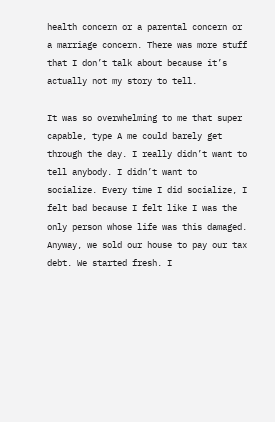health concern or a parental concern or a marriage concern. There was more stuff that I don’t talk about because it’s actually not my story to tell.

It was so overwhelming to me that super capable, type A me could barely get through the day. I really didn’t want to tell anybody. I didn’t want to socialize. Every time I did socialize, I felt bad because I felt like I was the only person whose life was this damaged. Anyway, we sold our house to pay our tax debt. We started fresh. I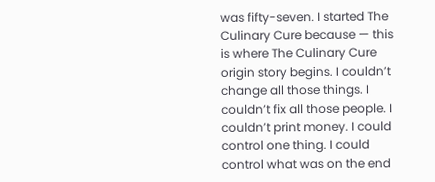was fifty-seven. I started The Culinary Cure because — this is where The Culinary Cure origin story begins. I couldn’t change all those things. I couldn’t fix all those people. I couldn’t print money. I could control one thing. I could control what was on the end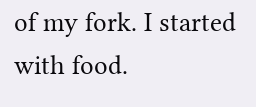of my fork. I started with food.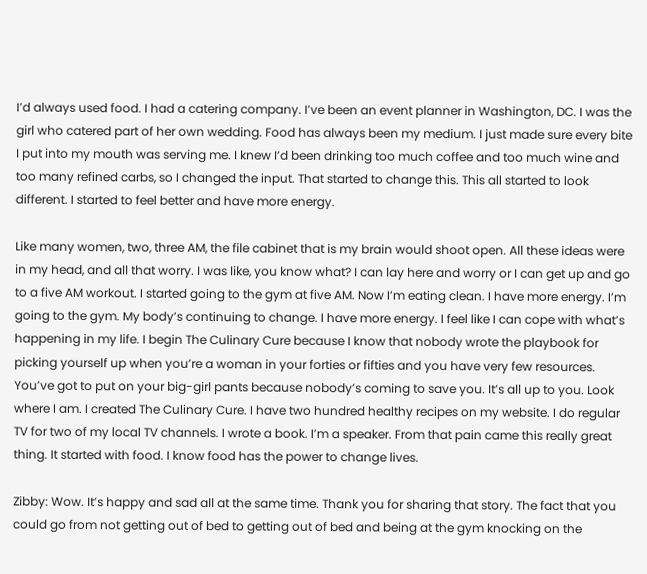I’d always used food. I had a catering company. I’ve been an event planner in Washington, DC. I was the girl who catered part of her own wedding. Food has always been my medium. I just made sure every bite I put into my mouth was serving me. I knew I’d been drinking too much coffee and too much wine and too many refined carbs, so I changed the input. That started to change this. This all started to look different. I started to feel better and have more energy.

Like many women, two, three AM, the file cabinet that is my brain would shoot open. All these ideas were in my head, and all that worry. I was like, you know what? I can lay here and worry or I can get up and go to a five AM workout. I started going to the gym at five AM. Now I’m eating clean. I have more energy. I’m going to the gym. My body’s continuing to change. I have more energy. I feel like I can cope with what’s happening in my life. I begin The Culinary Cure because I know that nobody wrote the playbook for picking yourself up when you’re a woman in your forties or fifties and you have very few resources. You’ve got to put on your big-girl pants because nobody’s coming to save you. It’s all up to you. Look where I am. I created The Culinary Cure. I have two hundred healthy recipes on my website. I do regular TV for two of my local TV channels. I wrote a book. I’m a speaker. From that pain came this really great thing. It started with food. I know food has the power to change lives.

Zibby: Wow. It’s happy and sad all at the same time. Thank you for sharing that story. The fact that you could go from not getting out of bed to getting out of bed and being at the gym knocking on the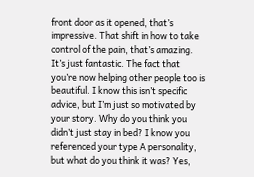front door as it opened, that’s impressive. That shift in how to take control of the pain, that’s amazing. It’s just fantastic. The fact that you’re now helping other people too is beautiful. I know this isn’t specific advice, but I’m just so motivated by your story. Why do you think you didn’t just stay in bed? I know you referenced your type A personality, but what do you think it was? Yes,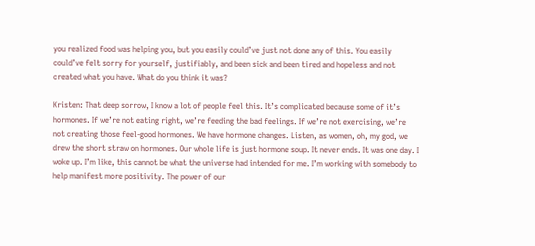you realized food was helping you, but you easily could’ve just not done any of this. You easily could’ve felt sorry for yourself, justifiably, and been sick and been tired and hopeless and not created what you have. What do you think it was?

Kristen: That deep sorrow, I know a lot of people feel this. It’s complicated because some of it’s hormones. If we’re not eating right, we’re feeding the bad feelings. If we’re not exercising, we’re not creating those feel-good hormones. We have hormone changes. Listen, as women, oh, my god, we drew the short straw on hormones. Our whole life is just hormone soup. It never ends. It was one day. I woke up. I’m like, this cannot be what the universe had intended for me. I’m working with somebody to help manifest more positivity. The power of our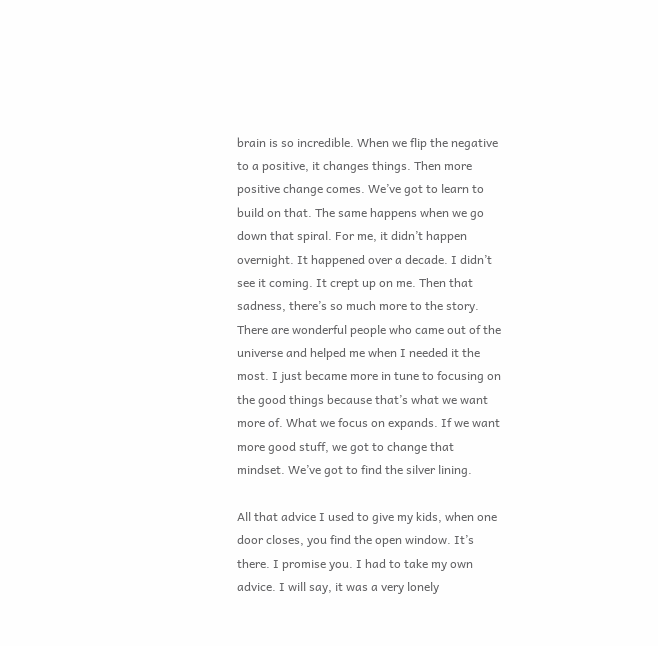brain is so incredible. When we flip the negative to a positive, it changes things. Then more positive change comes. We’ve got to learn to build on that. The same happens when we go down that spiral. For me, it didn’t happen overnight. It happened over a decade. I didn’t see it coming. It crept up on me. Then that sadness, there’s so much more to the story. There are wonderful people who came out of the universe and helped me when I needed it the most. I just became more in tune to focusing on the good things because that’s what we want more of. What we focus on expands. If we want more good stuff, we got to change that mindset. We’ve got to find the silver lining.

All that advice I used to give my kids, when one door closes, you find the open window. It’s there. I promise you. I had to take my own advice. I will say, it was a very lonely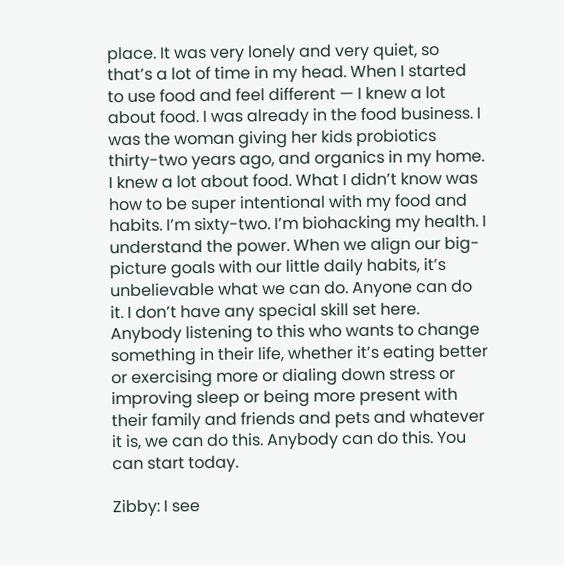place. It was very lonely and very quiet, so that’s a lot of time in my head. When I started to use food and feel different — I knew a lot about food. I was already in the food business. I was the woman giving her kids probiotics thirty-two years ago, and organics in my home. I knew a lot about food. What I didn’t know was how to be super intentional with my food and habits. I’m sixty-two. I’m biohacking my health. I understand the power. When we align our big-picture goals with our little daily habits, it’s unbelievable what we can do. Anyone can do it. I don’t have any special skill set here. Anybody listening to this who wants to change something in their life, whether it’s eating better or exercising more or dialing down stress or improving sleep or being more present with their family and friends and pets and whatever it is, we can do this. Anybody can do this. You can start today.

Zibby: I see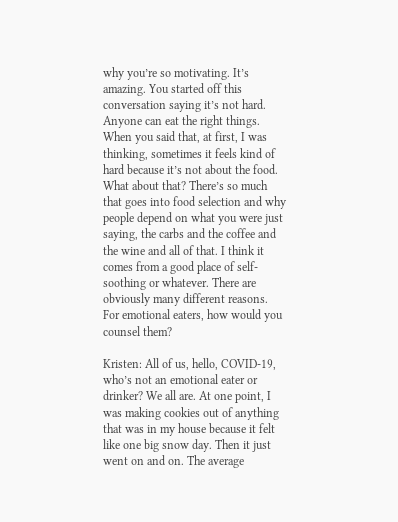why you’re so motivating. It’s amazing. You started off this conversation saying it’s not hard. Anyone can eat the right things. When you said that, at first, I was thinking, sometimes it feels kind of hard because it’s not about the food. What about that? There’s so much that goes into food selection and why people depend on what you were just saying, the carbs and the coffee and the wine and all of that. I think it comes from a good place of self-soothing or whatever. There are obviously many different reasons. For emotional eaters, how would you counsel them?

Kristen: All of us, hello, COVID-19, who’s not an emotional eater or drinker? We all are. At one point, I was making cookies out of anything that was in my house because it felt like one big snow day. Then it just went on and on. The average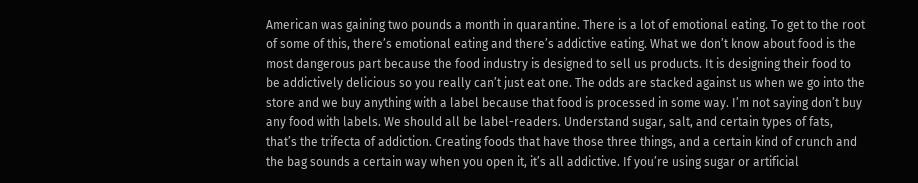American was gaining two pounds a month in quarantine. There is a lot of emotional eating. To get to the root of some of this, there’s emotional eating and there’s addictive eating. What we don’t know about food is the most dangerous part because the food industry is designed to sell us products. It is designing their food to be addictively delicious so you really can’t just eat one. The odds are stacked against us when we go into the store and we buy anything with a label because that food is processed in some way. I’m not saying don’t buy any food with labels. We should all be label-readers. Understand sugar, salt, and certain types of fats, that’s the trifecta of addiction. Creating foods that have those three things, and a certain kind of crunch and the bag sounds a certain way when you open it, it’s all addictive. If you’re using sugar or artificial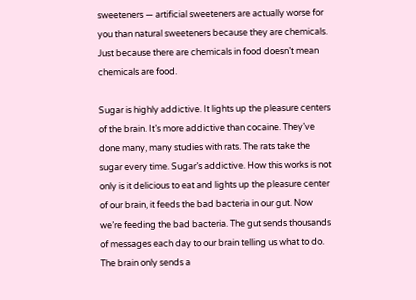sweeteners — artificial sweeteners are actually worse for you than natural sweeteners because they are chemicals. Just because there are chemicals in food doesn’t mean chemicals are food.

Sugar is highly addictive. It lights up the pleasure centers of the brain. It’s more addictive than cocaine. They’ve done many, many studies with rats. The rats take the sugar every time. Sugar’s addictive. How this works is not only is it delicious to eat and lights up the pleasure center of our brain, it feeds the bad bacteria in our gut. Now we’re feeding the bad bacteria. The gut sends thousands of messages each day to our brain telling us what to do. The brain only sends a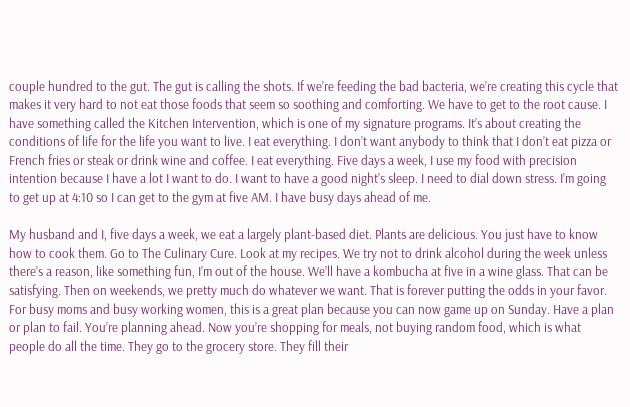couple hundred to the gut. The gut is calling the shots. If we’re feeding the bad bacteria, we’re creating this cycle that makes it very hard to not eat those foods that seem so soothing and comforting. We have to get to the root cause. I have something called the Kitchen Intervention, which is one of my signature programs. It’s about creating the conditions of life for the life you want to live. I eat everything. I don’t want anybody to think that I don’t eat pizza or French fries or steak or drink wine and coffee. I eat everything. Five days a week, I use my food with precision intention because I have a lot I want to do. I want to have a good night’s sleep. I need to dial down stress. I’m going to get up at 4:10 so I can get to the gym at five AM. I have busy days ahead of me.

My husband and I, five days a week, we eat a largely plant-based diet. Plants are delicious. You just have to know how to cook them. Go to The Culinary Cure. Look at my recipes. We try not to drink alcohol during the week unless there’s a reason, like something fun, I’m out of the house. We’ll have a kombucha at five in a wine glass. That can be satisfying. Then on weekends, we pretty much do whatever we want. That is forever putting the odds in your favor. For busy moms and busy working women, this is a great plan because you can now game up on Sunday. Have a plan or plan to fail. You’re planning ahead. Now you’re shopping for meals, not buying random food, which is what people do all the time. They go to the grocery store. They fill their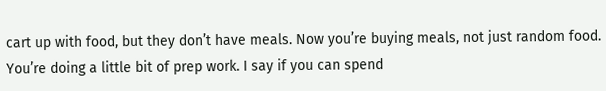cart up with food, but they don’t have meals. Now you’re buying meals, not just random food. You’re doing a little bit of prep work. I say if you can spend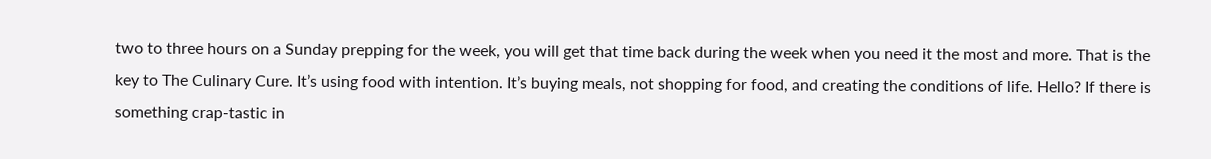two to three hours on a Sunday prepping for the week, you will get that time back during the week when you need it the most and more. That is the key to The Culinary Cure. It’s using food with intention. It’s buying meals, not shopping for food, and creating the conditions of life. Hello? If there is something crap-tastic in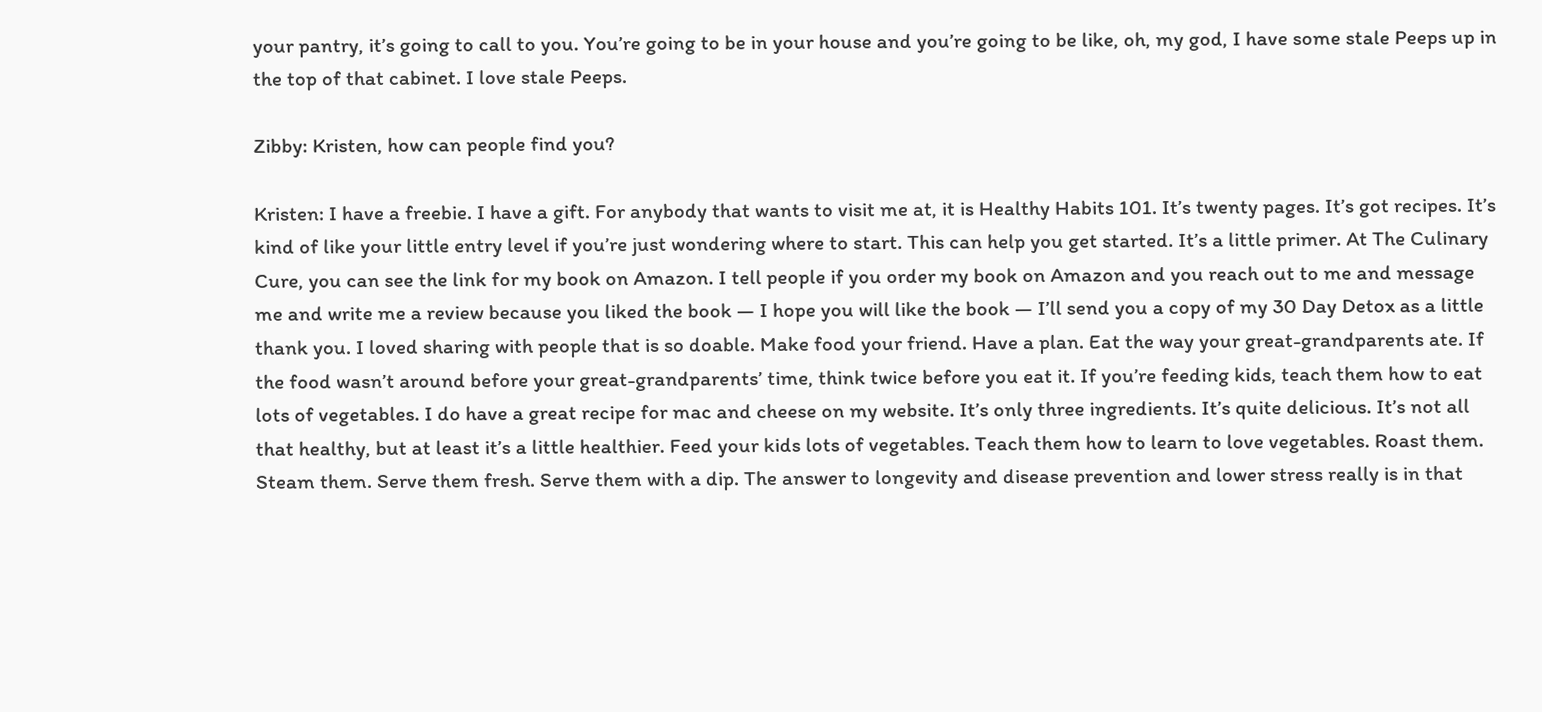your pantry, it’s going to call to you. You’re going to be in your house and you’re going to be like, oh, my god, I have some stale Peeps up in the top of that cabinet. I love stale Peeps.

Zibby: Kristen, how can people find you?

Kristen: I have a freebie. I have a gift. For anybody that wants to visit me at, it is Healthy Habits 101. It’s twenty pages. It’s got recipes. It’s kind of like your little entry level if you’re just wondering where to start. This can help you get started. It’s a little primer. At The Culinary Cure, you can see the link for my book on Amazon. I tell people if you order my book on Amazon and you reach out to me and message me and write me a review because you liked the book — I hope you will like the book — I’ll send you a copy of my 30 Day Detox as a little thank you. I loved sharing with people that is so doable. Make food your friend. Have a plan. Eat the way your great-grandparents ate. If the food wasn’t around before your great-grandparents’ time, think twice before you eat it. If you’re feeding kids, teach them how to eat lots of vegetables. I do have a great recipe for mac and cheese on my website. It’s only three ingredients. It’s quite delicious. It’s not all that healthy, but at least it’s a little healthier. Feed your kids lots of vegetables. Teach them how to learn to love vegetables. Roast them. Steam them. Serve them fresh. Serve them with a dip. The answer to longevity and disease prevention and lower stress really is in that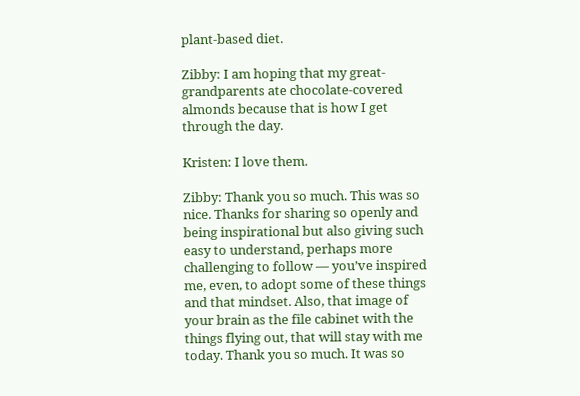plant-based diet.

Zibby: I am hoping that my great-grandparents ate chocolate-covered almonds because that is how I get through the day.

Kristen: I love them.

Zibby: Thank you so much. This was so nice. Thanks for sharing so openly and being inspirational but also giving such easy to understand, perhaps more challenging to follow — you’ve inspired me, even, to adopt some of these things and that mindset. Also, that image of your brain as the file cabinet with the things flying out, that will stay with me today. Thank you so much. It was so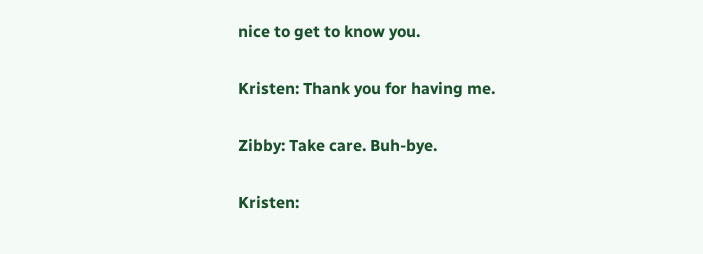nice to get to know you.

Kristen: Thank you for having me.

Zibby: Take care. Buh-bye.

Kristen: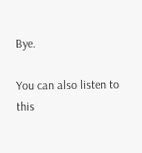Bye.

You can also listen to this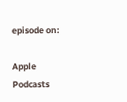episode on:

Apple Podcasts